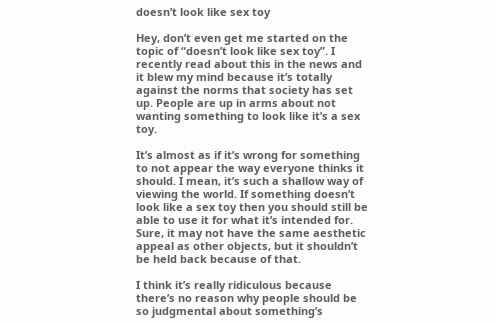doesn’t look like sex toy

Hey, don’t even get me started on the topic of “doesn’t look like sex toy”. I recently read about this in the news and it blew my mind because it’s totally against the norms that society has set up. People are up in arms about not wanting something to look like it’s a sex toy.

It’s almost as if it’s wrong for something to not appear the way everyone thinks it should. I mean, it’s such a shallow way of viewing the world. If something doesn’t look like a sex toy then you should still be able to use it for what it’s intended for. Sure, it may not have the same aesthetic appeal as other objects, but it shouldn’t be held back because of that.

I think it’s really ridiculous because there’s no reason why people should be so judgmental about something’s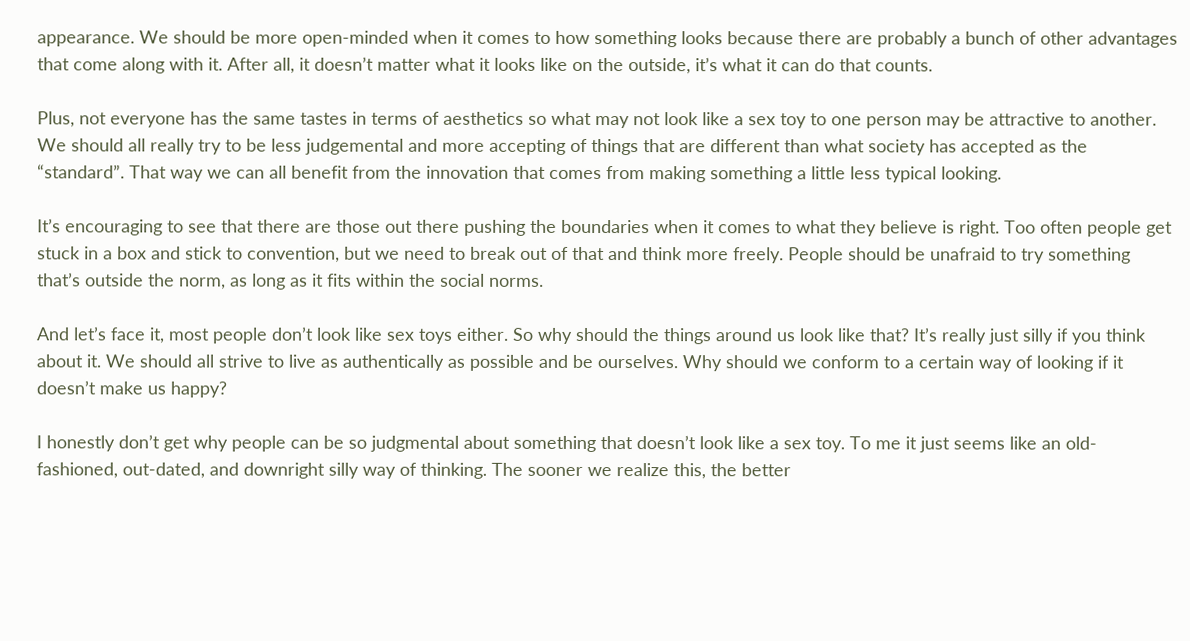appearance. We should be more open-minded when it comes to how something looks because there are probably a bunch of other advantages that come along with it. After all, it doesn’t matter what it looks like on the outside, it’s what it can do that counts.

Plus, not everyone has the same tastes in terms of aesthetics so what may not look like a sex toy to one person may be attractive to another. We should all really try to be less judgemental and more accepting of things that are different than what society has accepted as the “standard”. That way we can all benefit from the innovation that comes from making something a little less typical looking.

It’s encouraging to see that there are those out there pushing the boundaries when it comes to what they believe is right. Too often people get stuck in a box and stick to convention, but we need to break out of that and think more freely. People should be unafraid to try something that’s outside the norm, as long as it fits within the social norms.

And let’s face it, most people don’t look like sex toys either. So why should the things around us look like that? It’s really just silly if you think about it. We should all strive to live as authentically as possible and be ourselves. Why should we conform to a certain way of looking if it doesn’t make us happy?

I honestly don’t get why people can be so judgmental about something that doesn’t look like a sex toy. To me it just seems like an old-fashioned, out-dated, and downright silly way of thinking. The sooner we realize this, the better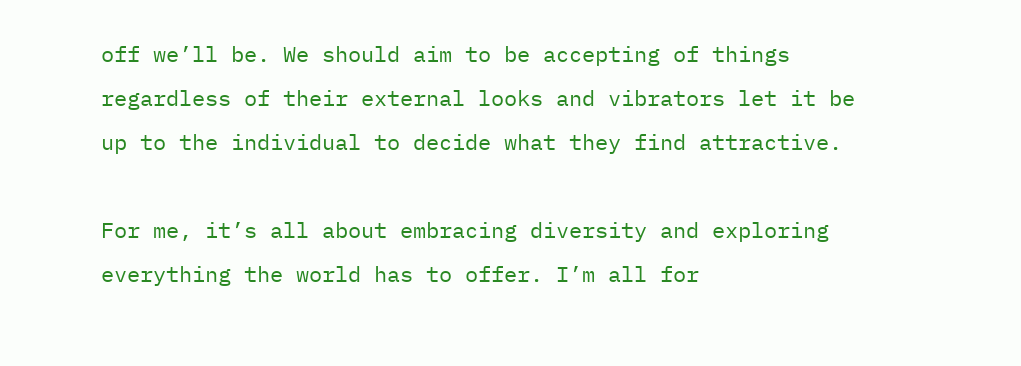off we’ll be. We should aim to be accepting of things regardless of their external looks and vibrators let it be up to the individual to decide what they find attractive.

For me, it’s all about embracing diversity and exploring everything the world has to offer. I’m all for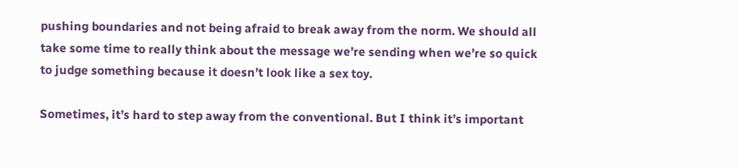pushing boundaries and not being afraid to break away from the norm. We should all take some time to really think about the message we’re sending when we’re so quick to judge something because it doesn’t look like a sex toy.

Sometimes, it’s hard to step away from the conventional. But I think it’s important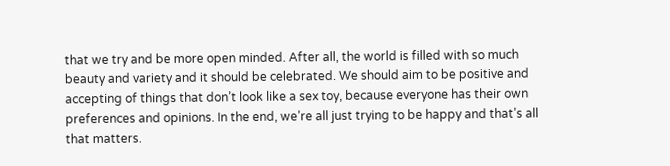that we try and be more open minded. After all, the world is filled with so much beauty and variety and it should be celebrated. We should aim to be positive and accepting of things that don’t look like a sex toy, because everyone has their own preferences and opinions. In the end, we’re all just trying to be happy and that’s all that matters.